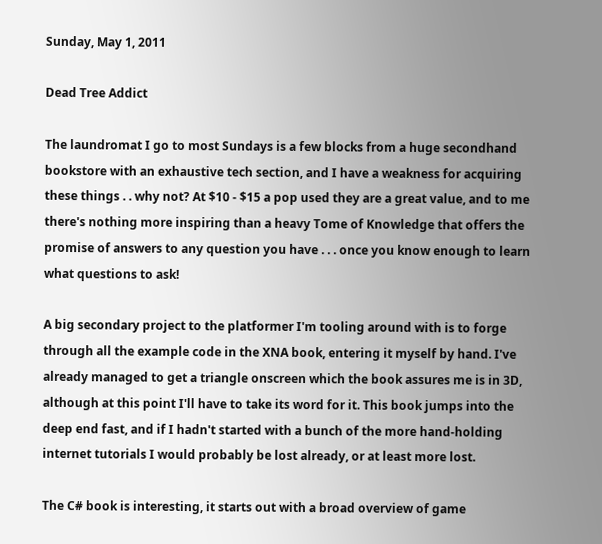Sunday, May 1, 2011

Dead Tree Addict

The laundromat I go to most Sundays is a few blocks from a huge secondhand bookstore with an exhaustive tech section, and I have a weakness for acquiring these things . . why not? At $10 - $15 a pop used they are a great value, and to me there's nothing more inspiring than a heavy Tome of Knowledge that offers the promise of answers to any question you have . . . once you know enough to learn what questions to ask!

A big secondary project to the platformer I'm tooling around with is to forge through all the example code in the XNA book, entering it myself by hand. I've already managed to get a triangle onscreen which the book assures me is in 3D, although at this point I'll have to take its word for it. This book jumps into the deep end fast, and if I hadn't started with a bunch of the more hand-holding internet tutorials I would probably be lost already, or at least more lost.

The C# book is interesting, it starts out with a broad overview of game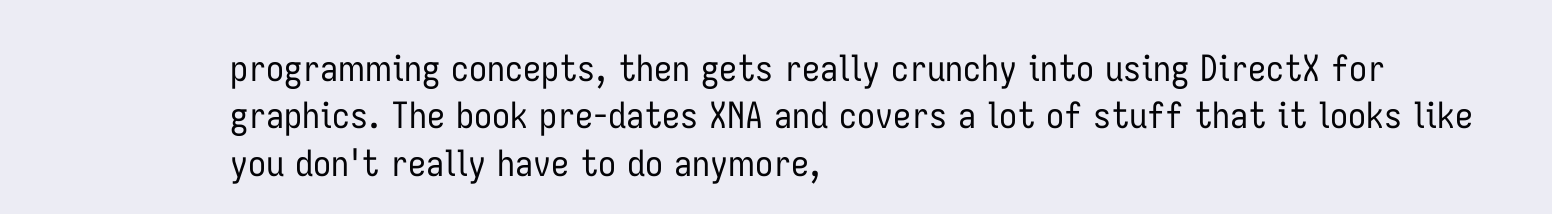programming concepts, then gets really crunchy into using DirectX for graphics. The book pre-dates XNA and covers a lot of stuff that it looks like you don't really have to do anymore,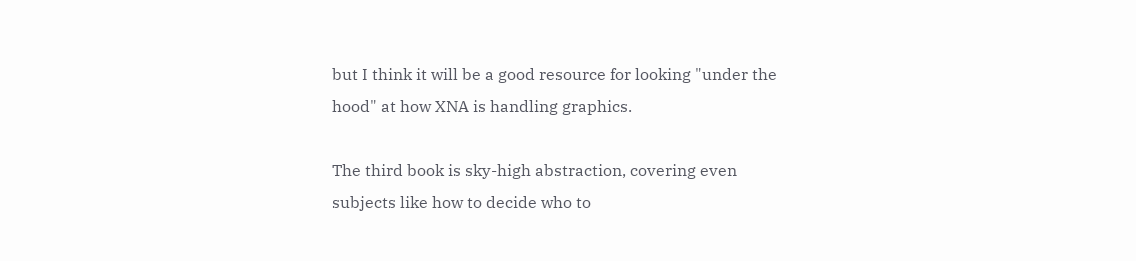but I think it will be a good resource for looking "under the hood" at how XNA is handling graphics.

The third book is sky-high abstraction, covering even subjects like how to decide who to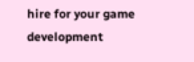hire for your game development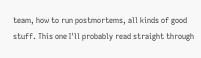team, how to run postmortems, all kinds of good stuff. This one I'll probably read straight through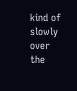kind of slowly over the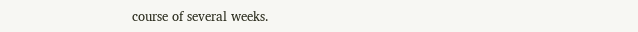course of several weeks.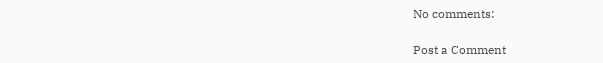No comments:

Post a Comment